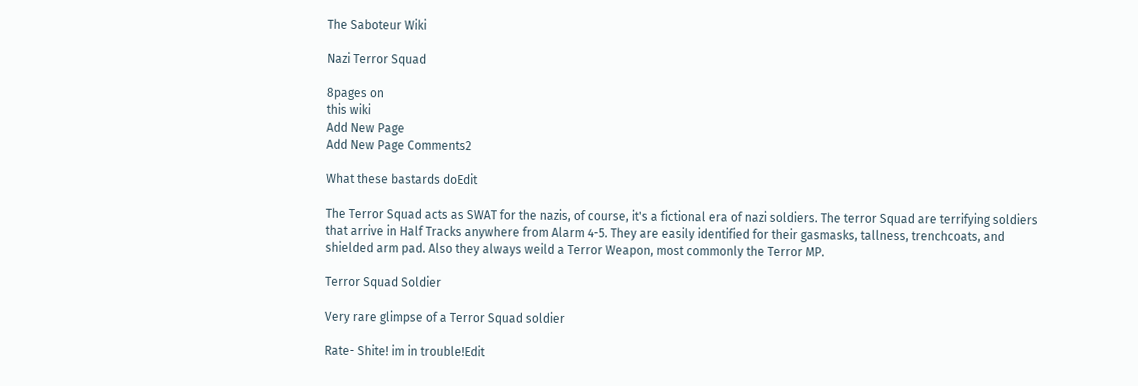The Saboteur Wiki

Nazi Terror Squad

8pages on
this wiki
Add New Page
Add New Page Comments2

What these bastards doEdit

The Terror Squad acts as SWAT for the nazis, of course, it's a fictional era of nazi soldiers. The terror Squad are terrifying soldiers that arrive in Half Tracks anywhere from Alarm 4-5. They are easily identified for their gasmasks, tallness, trenchcoats, and shielded arm pad. Also they always weild a Terror Weapon, most commonly the Terror MP.

Terror Squad Soldier

Very rare glimpse of a Terror Squad soldier

Rate- Shite! im in trouble!Edit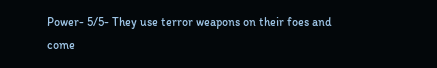Power- 5/5- They use terror weapons on their foes and come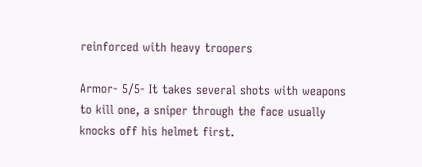reinforced with heavy troopers

Armor- 5/5- It takes several shots with weapons to kill one, a sniper through the face usually knocks off his helmet first.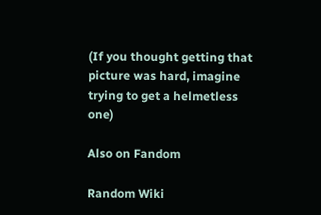(If you thought getting that picture was hard, imagine trying to get a helmetless one)

Also on Fandom

Random Wiki